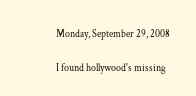Monday, September 29, 2008

I found hollywood's missing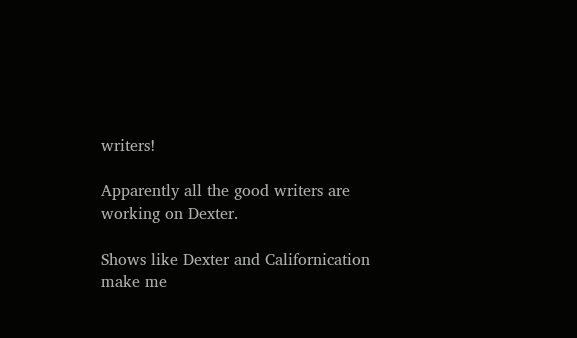writers!

Apparently all the good writers are working on Dexter.

Shows like Dexter and Californication make me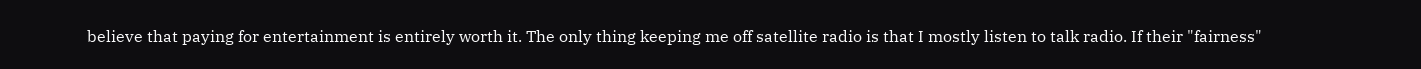believe that paying for entertainment is entirely worth it. The only thing keeping me off satellite radio is that I mostly listen to talk radio. If their "fairness"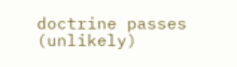doctrine passes (unlikely)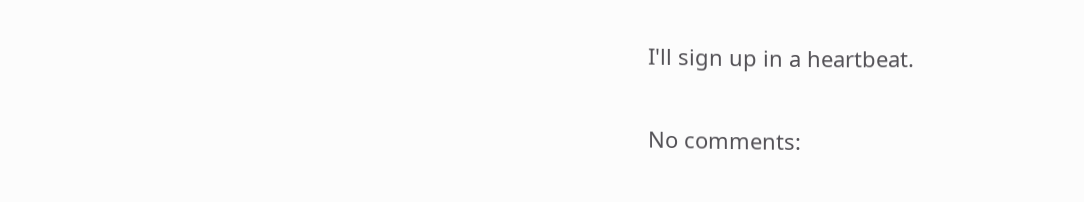I'll sign up in a heartbeat.

No comments: